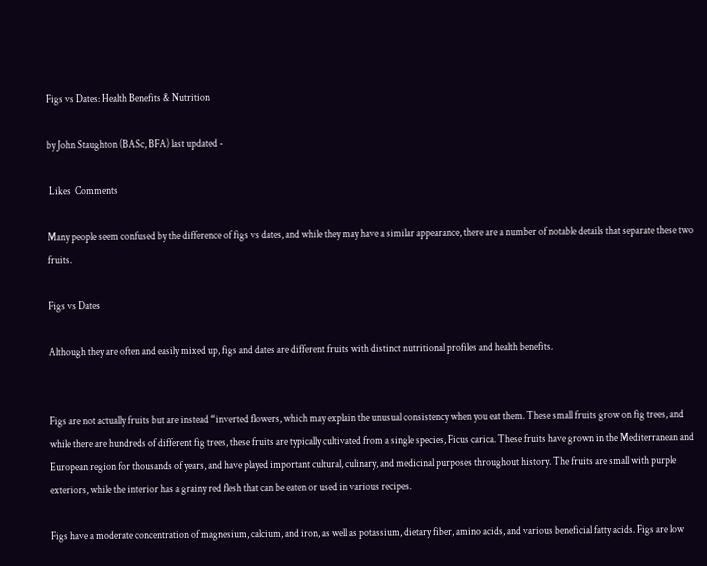Figs vs Dates: Health Benefits & Nutrition

by John Staughton (BASc, BFA) last updated -

 Likes  Comments

Many people seem confused by the difference of figs vs dates, and while they may have a similar appearance, there are a number of notable details that separate these two fruits.

Figs vs Dates

Although they are often and easily mixed up, figs and dates are different fruits with distinct nutritional profiles and health benefits.


Figs are not actually fruits but are instead “inverted flowers, which may explain the unusual consistency when you eat them. These small fruits grow on fig trees, and while there are hundreds of different fig trees, these fruits are typically cultivated from a single species, Ficus carica. These fruits have grown in the Mediterranean and European region for thousands of years, and have played important cultural, culinary, and medicinal purposes throughout history. The fruits are small with purple exteriors, while the interior has a grainy red flesh that can be eaten or used in various recipes.

Figs have a moderate concentration of magnesium, calcium, and iron, as well as potassium, dietary fiber, amino acids, and various beneficial fatty acids. Figs are low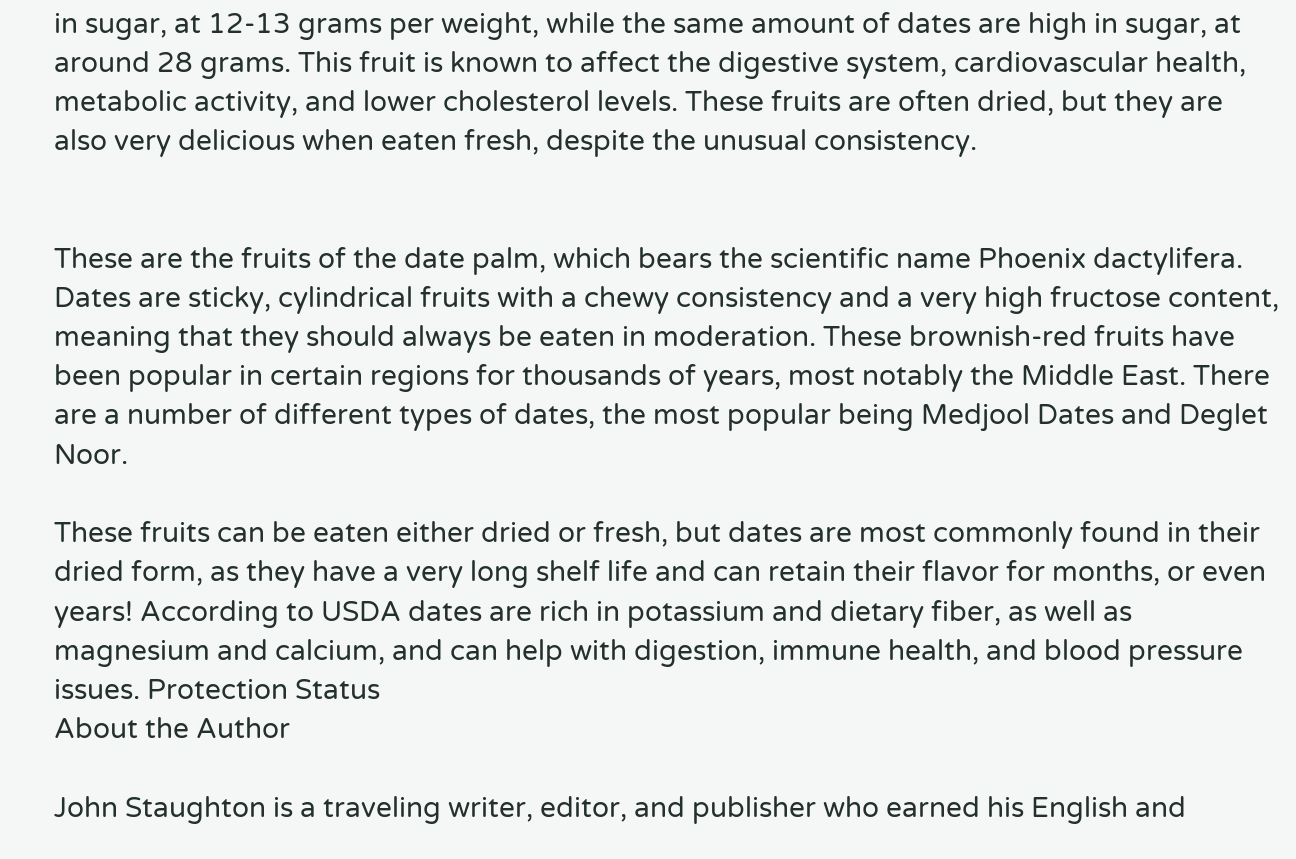in sugar, at 12-13 grams per weight, while the same amount of dates are high in sugar, at around 28 grams. This fruit is known to affect the digestive system, cardiovascular health, metabolic activity, and lower cholesterol levels. These fruits are often dried, but they are also very delicious when eaten fresh, despite the unusual consistency.


These are the fruits of the date palm, which bears the scientific name Phoenix dactylifera. Dates are sticky, cylindrical fruits with a chewy consistency and a very high fructose content, meaning that they should always be eaten in moderation. These brownish-red fruits have been popular in certain regions for thousands of years, most notably the Middle East. There are a number of different types of dates, the most popular being Medjool Dates and Deglet Noor.

These fruits can be eaten either dried or fresh, but dates are most commonly found in their dried form, as they have a very long shelf life and can retain their flavor for months, or even years! According to USDA dates are rich in potassium and dietary fiber, as well as magnesium and calcium, and can help with digestion, immune health, and blood pressure issues. Protection Status
About the Author

John Staughton is a traveling writer, editor, and publisher who earned his English and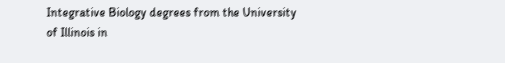Integrative Biology degrees from the University of Illinois in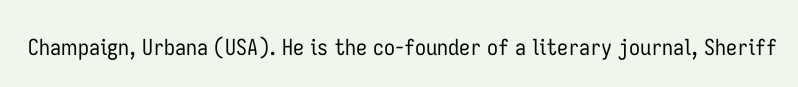Champaign, Urbana (USA). He is the co-founder of a literary journal, Sheriff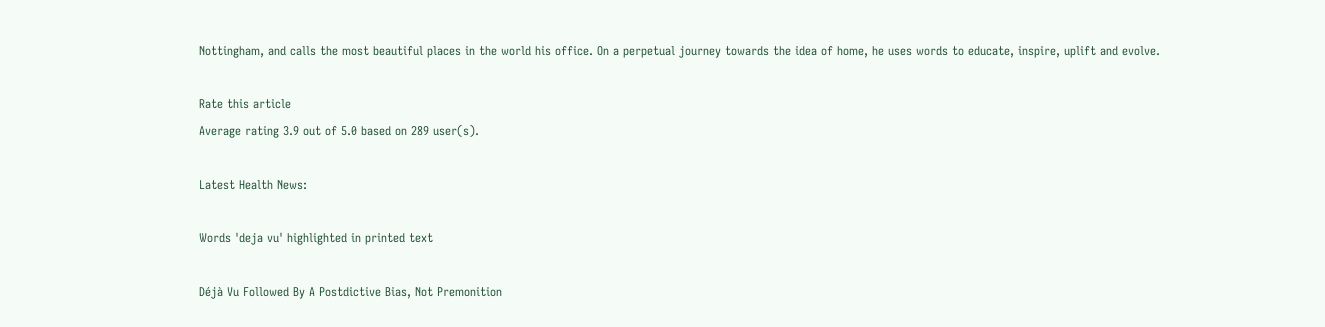Nottingham, and calls the most beautiful places in the world his office. On a perpetual journey towards the idea of home, he uses words to educate, inspire, uplift and evolve.

Rate this article
Average rating 3.9 out of 5.0 based on 289 user(s).

Latest Health News:

Words 'deja vu' highlighted in printed text

Déjà Vu Followed By A Postdictive Bias, Not Premonition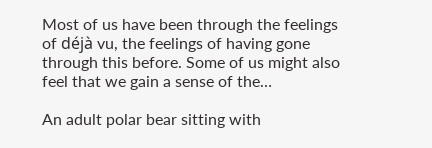Most of us have been through the feelings of déjà vu, the feelings of having gone through this before. Some of us might also feel that we gain a sense of the…

An adult polar bear sitting with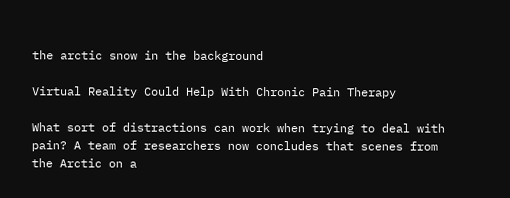the arctic snow in the background

Virtual Reality Could Help With Chronic Pain Therapy

What sort of distractions can work when trying to deal with pain? A team of researchers now concludes that scenes from the Arctic on a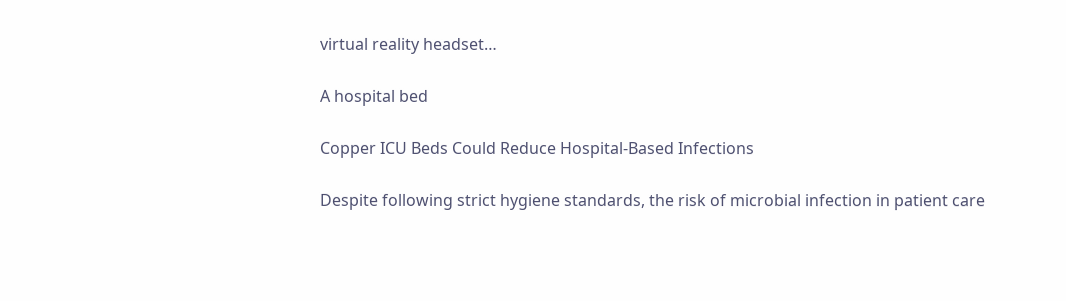virtual reality headset…

A hospital bed

Copper ICU Beds Could Reduce Hospital-Based Infections

Despite following strict hygiene standards, the risk of microbial infection in patient care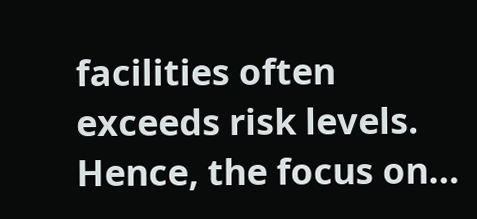facilities often exceeds risk levels. Hence, the focus on…